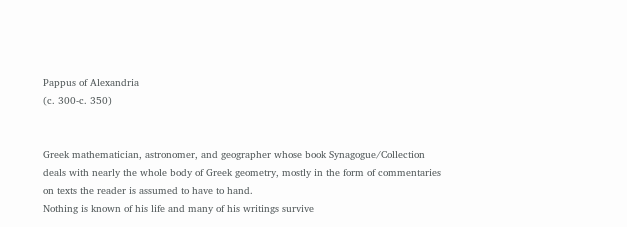Pappus of Alexandria
(c. 300-c. 350)


Greek mathematician, astronomer, and geographer whose book Synagogue/Collection deals with nearly the whole body of Greek geometry, mostly in the form of commentaries on texts the reader is assumed to have to hand.
Nothing is known of his life and many of his writings survive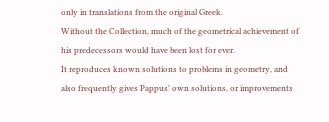only in translations from the original Greek.
Without the Collection, much of the geometrical achievement of his predecessors would have been lost for ever.
It reproduces known solutions to problems in geometry, and also frequently gives Pappus' own solutions, or improvements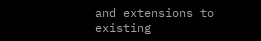and extensions to existing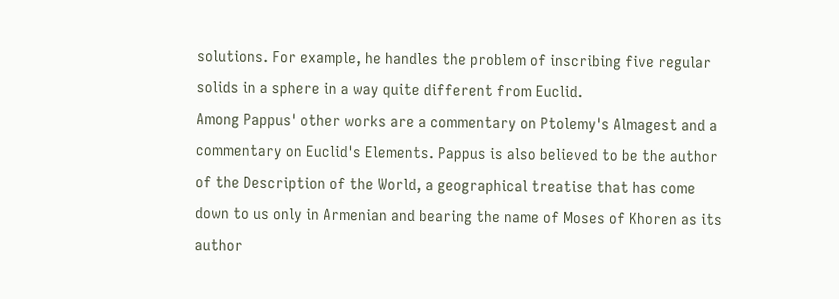solutions. For example, he handles the problem of inscribing five regular solids in a sphere in a way quite different from Euclid.
Among Pappus' other works are a commentary on Ptolemy's Almagest and a commentary on Euclid's Elements. Pappus is also believed to be the author of the Description of the World, a geographical treatise that has come down to us only in Armenian and bearing the name of Moses of Khoren as its author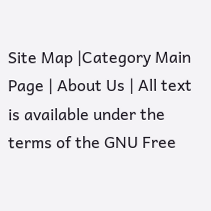Site Map |Category Main Page | About Us | All text is available under the terms of the GNU Free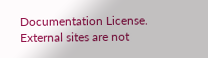Documentation License. External sites are not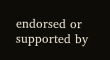endorsed or supported by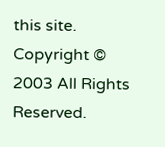this site. Copyright © 2003 All Rights Reserved.